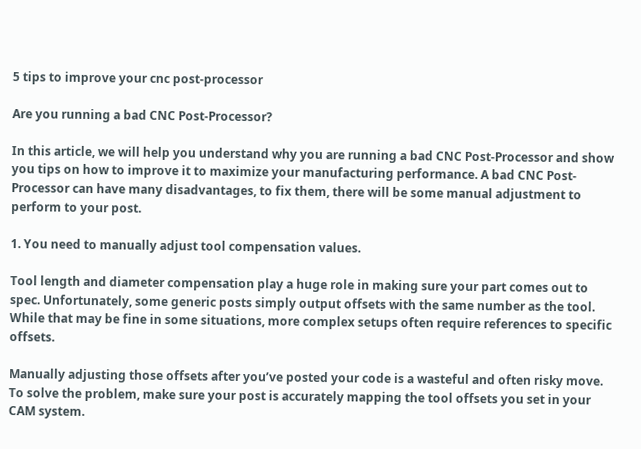5 tips to improve your cnc post-processor

Are you running a bad CNC Post-Processor?

In this article, we will help you understand why you are running a bad CNC Post-Processor and show you tips on how to improve it to maximize your manufacturing performance. A bad CNC Post-Processor can have many disadvantages, to fix them, there will be some manual adjustment to perform to your post.

1. You need to manually adjust tool compensation values.

Tool length and diameter compensation play a huge role in making sure your part comes out to spec. Unfortunately, some generic posts simply output offsets with the same number as the tool. While that may be fine in some situations, more complex setups often require references to specific offsets.

Manually adjusting those offsets after you’ve posted your code is a wasteful and often risky move. To solve the problem, make sure your post is accurately mapping the tool offsets you set in your CAM system.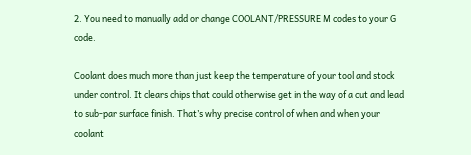2. You need to manually add or change COOLANT/PRESSURE M codes to your G code.

Coolant does much more than just keep the temperature of your tool and stock under control. It clears chips that could otherwise get in the way of a cut and lead to sub-par surface finish. That’s why precise control of when and when your coolant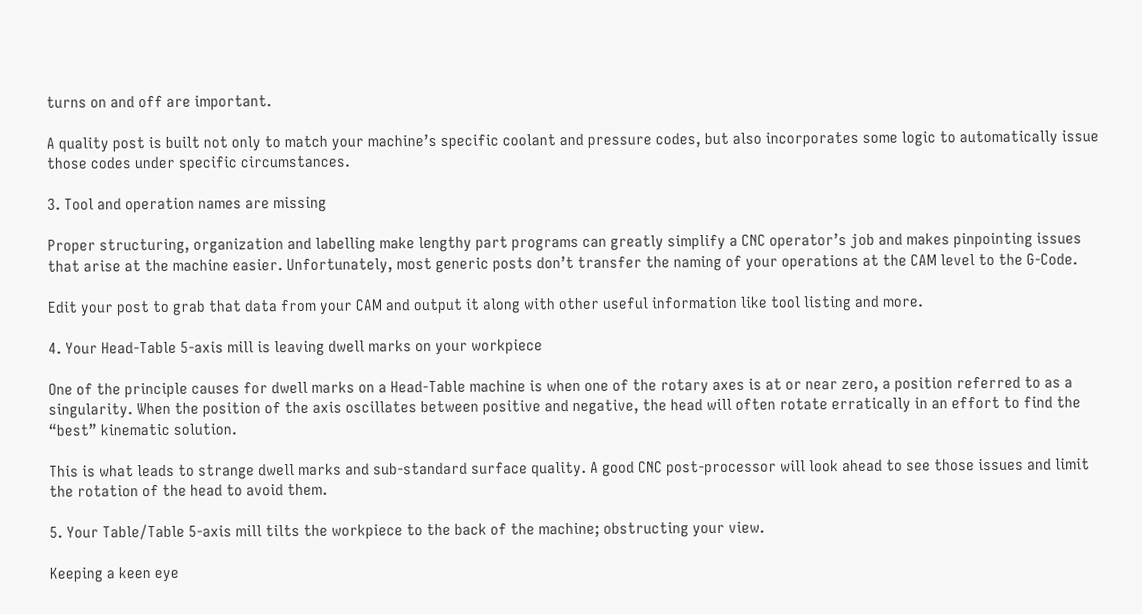turns on and off are important.

A quality post is built not only to match your machine’s specific coolant and pressure codes, but also incorporates some logic to automatically issue those codes under specific circumstances.

3. Tool and operation names are missing

Proper structuring, organization and labelling make lengthy part programs can greatly simplify a CNC operator’s job and makes pinpointing issues that arise at the machine easier. Unfortunately, most generic posts don’t transfer the naming of your operations at the CAM level to the G-Code.

Edit your post to grab that data from your CAM and output it along with other useful information like tool listing and more.

4. Your Head-Table 5-axis mill is leaving dwell marks on your workpiece

One of the principle causes for dwell marks on a Head-Table machine is when one of the rotary axes is at or near zero, a position referred to as a singularity. When the position of the axis oscillates between positive and negative, the head will often rotate erratically in an effort to find the “best” kinematic solution.

This is what leads to strange dwell marks and sub-standard surface quality. A good CNC post-processor will look ahead to see those issues and limit the rotation of the head to avoid them.

5. Your Table/Table 5-axis mill tilts the workpiece to the back of the machine; obstructing your view.

Keeping a keen eye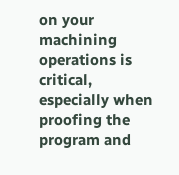on your machining operations is critical, especially when proofing the program and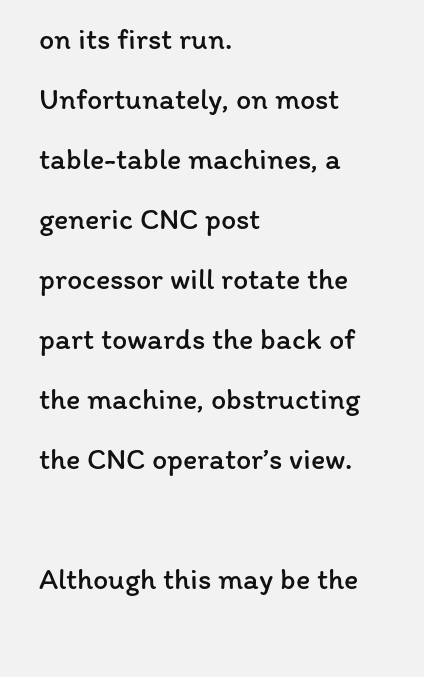on its first run. Unfortunately, on most table-table machines, a generic CNC post processor will rotate the part towards the back of the machine, obstructing the CNC operator’s view.

Although this may be the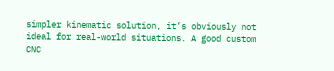simpler kinematic solution, it’s obviously not ideal for real-world situations. A good custom CNC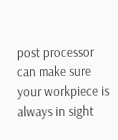post processor can make sure your workpiece is always in sight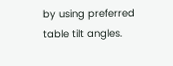by using preferred table tilt angles.